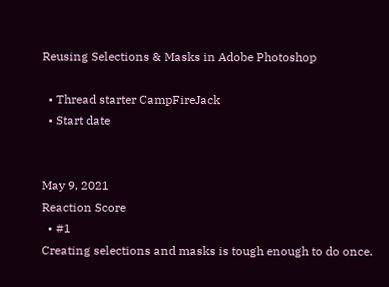Reusing Selections & Masks in Adobe Photoshop

  • Thread starter CampFireJack
  • Start date


May 9, 2021
Reaction Score
  • #1
Creating selections and masks is tough enough to do once.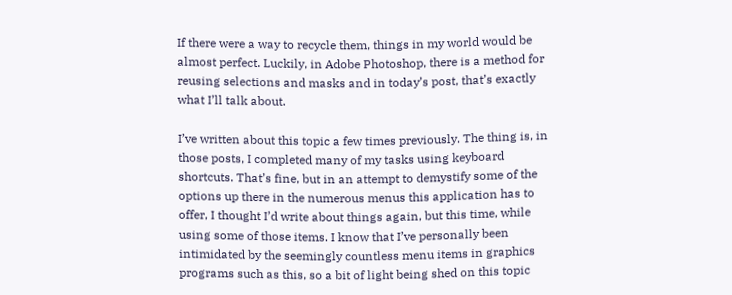If there were a way to recycle them, things in my world would be almost perfect. Luckily, in Adobe Photoshop, there is a method for reusing selections and masks and in today’s post, that’s exactly what I’ll talk about.

I’ve written about this topic a few times previously. The thing is, in those posts, I completed many of my tasks using keyboard shortcuts. That’s fine, but in an attempt to demystify some of the options up there in the numerous menus this application has to offer, I thought I’d write about things again, but this time, while using some of those items. I know that I’ve personally been intimidated by the seemingly countless menu items in graphics programs such as this, so a bit of light being shed on this topic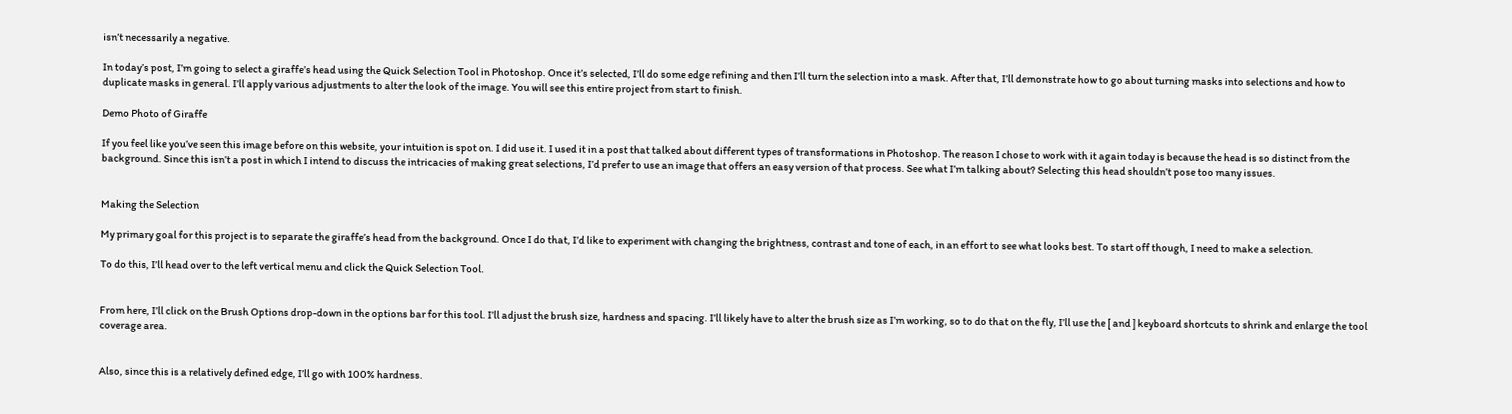isn’t necessarily a negative.

In today’s post, I’m going to select a giraffe’s head using the Quick Selection Tool in Photoshop. Once it’s selected, I’ll do some edge refining and then I’ll turn the selection into a mask. After that, I’ll demonstrate how to go about turning masks into selections and how to duplicate masks in general. I’ll apply various adjustments to alter the look of the image. You will see this entire project from start to finish.

Demo Photo of Giraffe

If you feel like you’ve seen this image before on this website, your intuition is spot on. I did use it. I used it in a post that talked about different types of transformations in Photoshop. The reason I chose to work with it again today is because the head is so distinct from the background. Since this isn’t a post in which I intend to discuss the intricacies of making great selections, I’d prefer to use an image that offers an easy version of that process. See what I’m talking about? Selecting this head shouldn’t pose too many issues.


Making the Selection

My primary goal for this project is to separate the giraffe’s head from the background. Once I do that, I’d like to experiment with changing the brightness, contrast and tone of each, in an effort to see what looks best. To start off though, I need to make a selection.

To do this, I’ll head over to the left vertical menu and click the Quick Selection Tool.


From here, I’ll click on the Brush Options drop-down in the options bar for this tool. I’ll adjust the brush size, hardness and spacing. I’ll likely have to alter the brush size as I’m working, so to do that on the fly, I’ll use the [ and ] keyboard shortcuts to shrink and enlarge the tool coverage area.


Also, since this is a relatively defined edge, I’ll go with 100% hardness.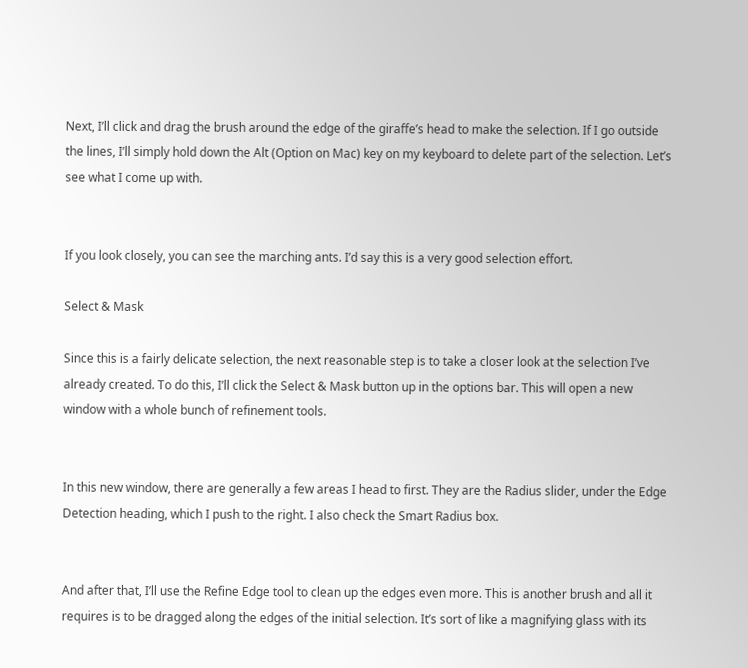Next, I’ll click and drag the brush around the edge of the giraffe’s head to make the selection. If I go outside the lines, I’ll simply hold down the Alt (Option on Mac) key on my keyboard to delete part of the selection. Let’s see what I come up with.


If you look closely, you can see the marching ants. I’d say this is a very good selection effort.

Select & Mask

Since this is a fairly delicate selection, the next reasonable step is to take a closer look at the selection I’ve already created. To do this, I’ll click the Select & Mask button up in the options bar. This will open a new window with a whole bunch of refinement tools.


In this new window, there are generally a few areas I head to first. They are the Radius slider, under the Edge Detection heading, which I push to the right. I also check the Smart Radius box.


And after that, I’ll use the Refine Edge tool to clean up the edges even more. This is another brush and all it requires is to be dragged along the edges of the initial selection. It’s sort of like a magnifying glass with its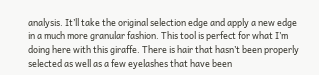analysis. It’ll take the original selection edge and apply a new edge in a much more granular fashion. This tool is perfect for what I’m doing here with this giraffe. There is hair that hasn’t been properly selected as well as a few eyelashes that have been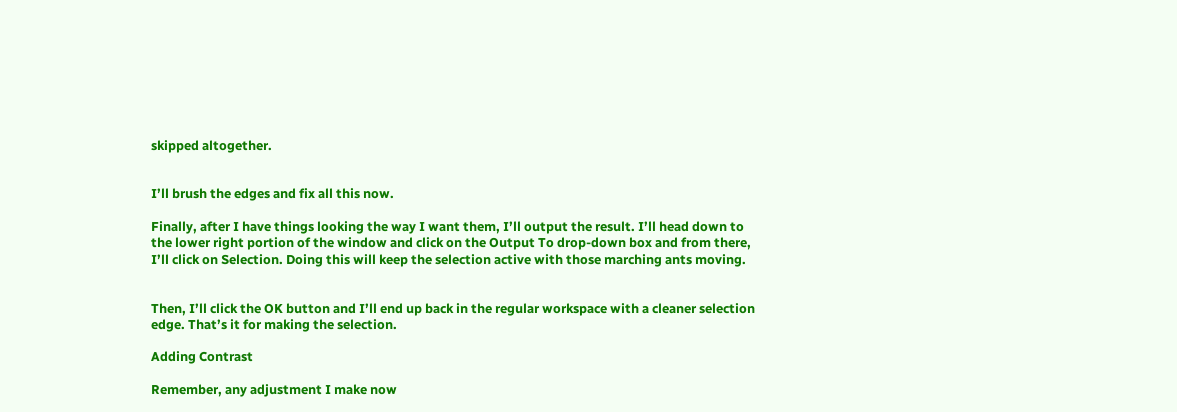skipped altogether.


I’ll brush the edges and fix all this now.

Finally, after I have things looking the way I want them, I’ll output the result. I’ll head down to the lower right portion of the window and click on the Output To drop-down box and from there, I’ll click on Selection. Doing this will keep the selection active with those marching ants moving.


Then, I’ll click the OK button and I’ll end up back in the regular workspace with a cleaner selection edge. That’s it for making the selection.

Adding Contrast

Remember, any adjustment I make now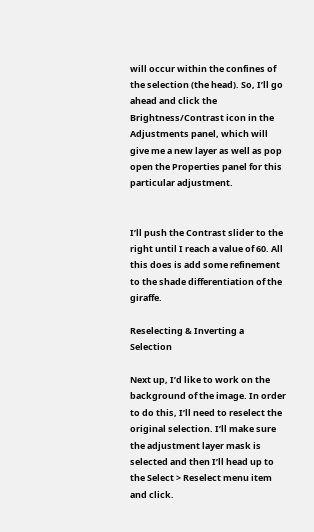will occur within the confines of the selection (the head). So, I’ll go ahead and click the Brightness/Contrast icon in the Adjustments panel, which will give me a new layer as well as pop open the Properties panel for this particular adjustment.


I’ll push the Contrast slider to the right until I reach a value of 60. All this does is add some refinement to the shade differentiation of the giraffe.

Reselecting & Inverting a Selection

Next up, I’d like to work on the background of the image. In order to do this, I’ll need to reselect the original selection. I’ll make sure the adjustment layer mask is selected and then I’ll head up to the Select > Reselect menu item and click.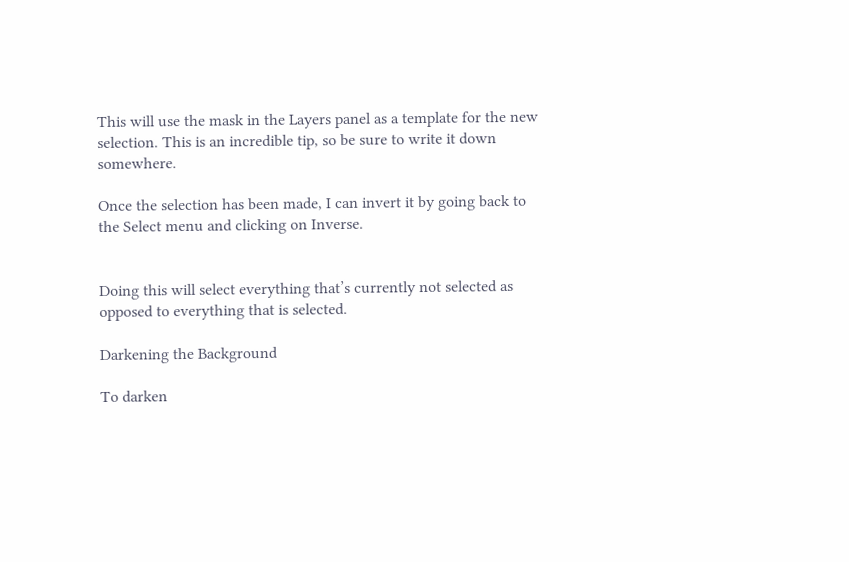This will use the mask in the Layers panel as a template for the new selection. This is an incredible tip, so be sure to write it down somewhere.

Once the selection has been made, I can invert it by going back to the Select menu and clicking on Inverse.


Doing this will select everything that’s currently not selected as opposed to everything that is selected.

Darkening the Background

To darken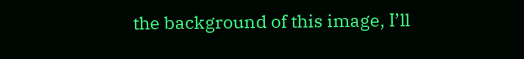the background of this image, I’ll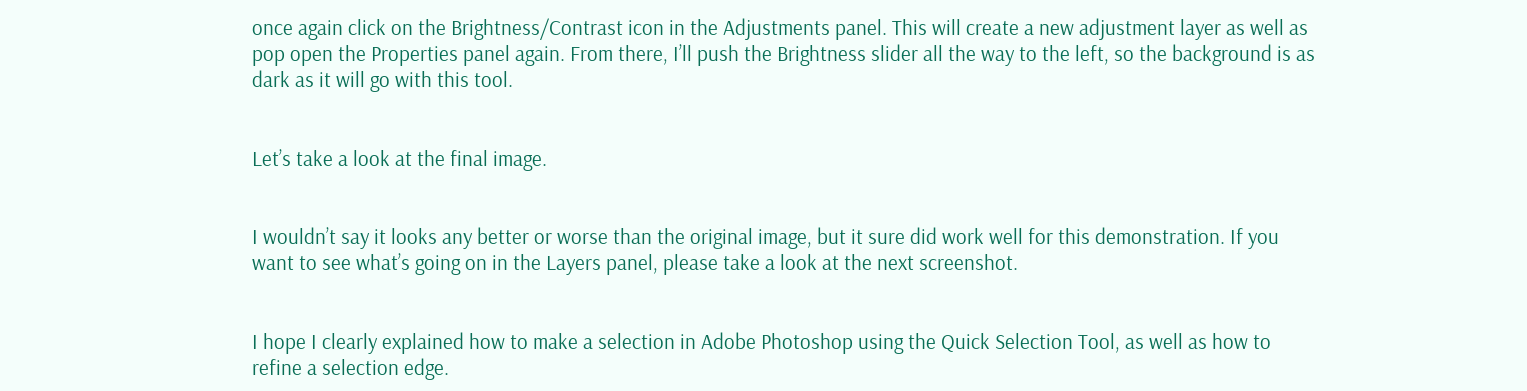once again click on the Brightness/Contrast icon in the Adjustments panel. This will create a new adjustment layer as well as pop open the Properties panel again. From there, I’ll push the Brightness slider all the way to the left, so the background is as dark as it will go with this tool.


Let’s take a look at the final image.


I wouldn’t say it looks any better or worse than the original image, but it sure did work well for this demonstration. If you want to see what’s going on in the Layers panel, please take a look at the next screenshot.


I hope I clearly explained how to make a selection in Adobe Photoshop using the Quick Selection Tool, as well as how to refine a selection edge.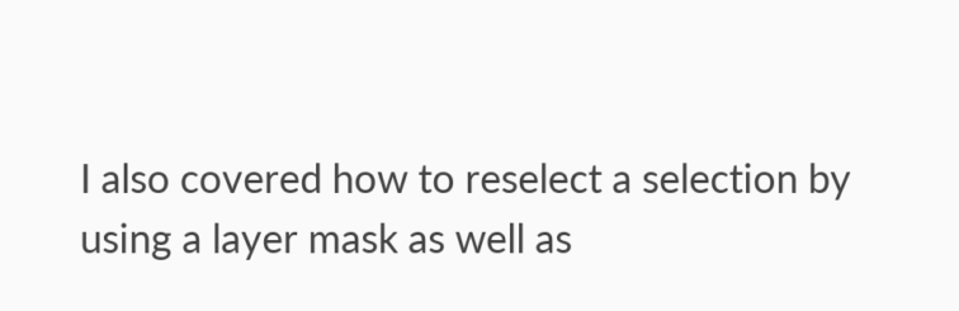I also covered how to reselect a selection by using a layer mask as well as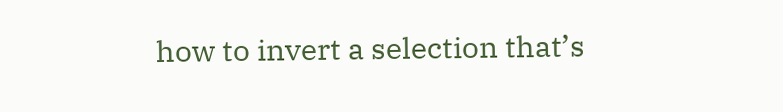how to invert a selection that’s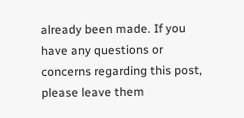already been made. If you have any questions or concerns regarding this post, please leave them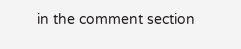in the comment section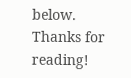below. Thanks for reading!